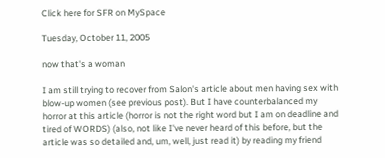Click here for SFR on MySpace

Tuesday, October 11, 2005

now that's a woman

I am still trying to recover from Salon's article about men having sex with blow-up women (see previous post). But I have counterbalanced my horror at this article (horror is not the right word but I am on deadline and tired of WORDS) (also, not like I've never heard of this before, but the article was so detailed and, um, well, just read it) by reading my friend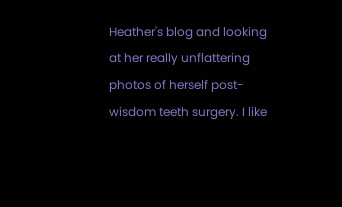Heather's blog and looking at her really unflattering photos of herself post-wisdom teeth surgery. I like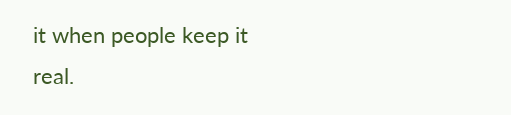it when people keep it real.